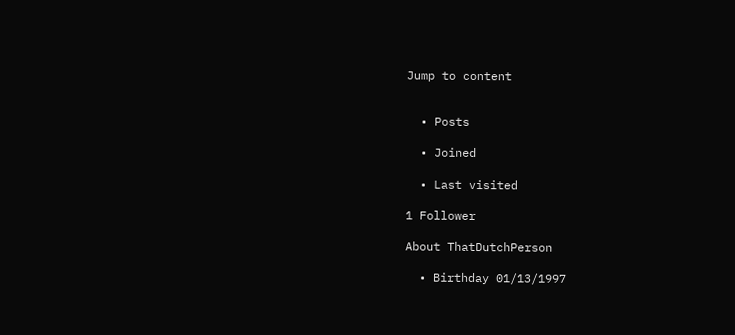Jump to content


  • Posts

  • Joined

  • Last visited

1 Follower

About ThatDutchPerson

  • Birthday 01/13/1997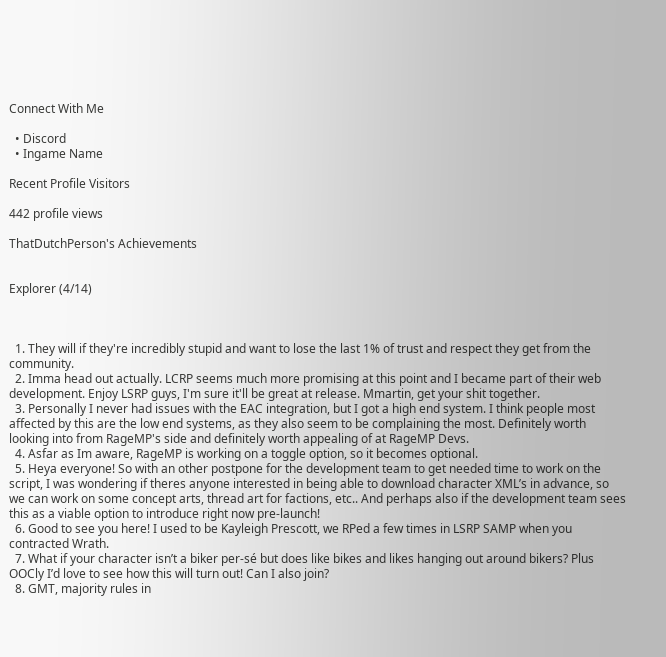Connect With Me

  • Discord
  • Ingame Name

Recent Profile Visitors

442 profile views

ThatDutchPerson's Achievements


Explorer (4/14)



  1. They will if they're incredibly stupid and want to lose the last 1% of trust and respect they get from the community.
  2. Imma head out actually. LCRP seems much more promising at this point and I became part of their web development. Enjoy LSRP guys, I'm sure it'll be great at release. Mmartin, get your shit together.
  3. Personally I never had issues with the EAC integration, but I got a high end system. I think people most affected by this are the low end systems, as they also seem to be complaining the most. Definitely worth looking into from RageMP's side and definitely worth appealing of at RageMP Devs.
  4. Asfar as Im aware, RageMP is working on a toggle option, so it becomes optional.
  5. Heya everyone! So with an other postpone for the development team to get needed time to work on the script, I was wondering if theres anyone interested in being able to download character XML’s in advance, so we can work on some concept arts, thread art for factions, etc.. And perhaps also if the development team sees this as a viable option to introduce right now pre-launch!
  6. Good to see you here! I used to be Kayleigh Prescott, we RPed a few times in LSRP SAMP when you contracted Wrath.
  7. What if your character isn’t a biker per-sé but does like bikes and likes hanging out around bikers? Plus OOCly I’d love to see how this will turn out! Can I also join?
  8. GMT, majority rules in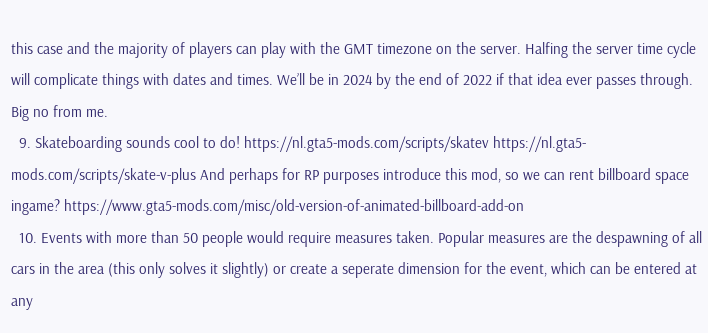this case and the majority of players can play with the GMT timezone on the server. Halfing the server time cycle will complicate things with dates and times. We’ll be in 2024 by the end of 2022 if that idea ever passes through. Big no from me.
  9. Skateboarding sounds cool to do! https://nl.gta5-mods.com/scripts/skatev https://nl.gta5-mods.com/scripts/skate-v-plus And perhaps for RP purposes introduce this mod, so we can rent billboard space ingame? https://www.gta5-mods.com/misc/old-version-of-animated-billboard-add-on
  10. Events with more than 50 people would require measures taken. Popular measures are the despawning of all cars in the area (this only solves it slightly) or create a seperate dimension for the event, which can be entered at any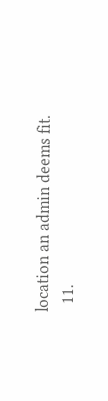location an admin deems fit.
  11.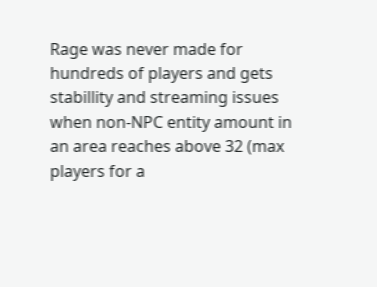Rage was never made for hundreds of players and gets stabillity and streaming issues when non-NPC entity amount in an area reaches above 32 (max players for a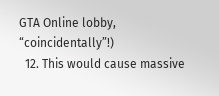GTA Online lobby, “coincidentally”!)
  12. This would cause massive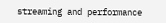streaming and performance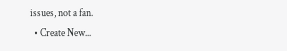issues, not a fan.
  • Create New...